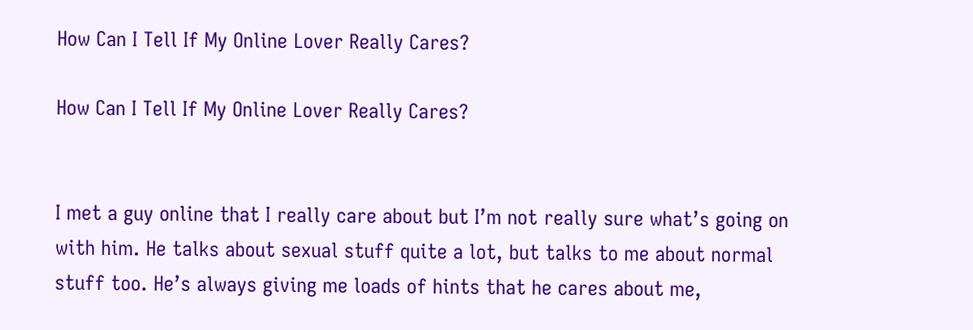How Can I Tell If My Online Lover Really Cares?

How Can I Tell If My Online Lover Really Cares?


I met a guy online that I really care about but I’m not really sure what’s going on with him. He talks about sexual stuff quite a lot, but talks to me about normal stuff too. He’s always giving me loads of hints that he cares about me,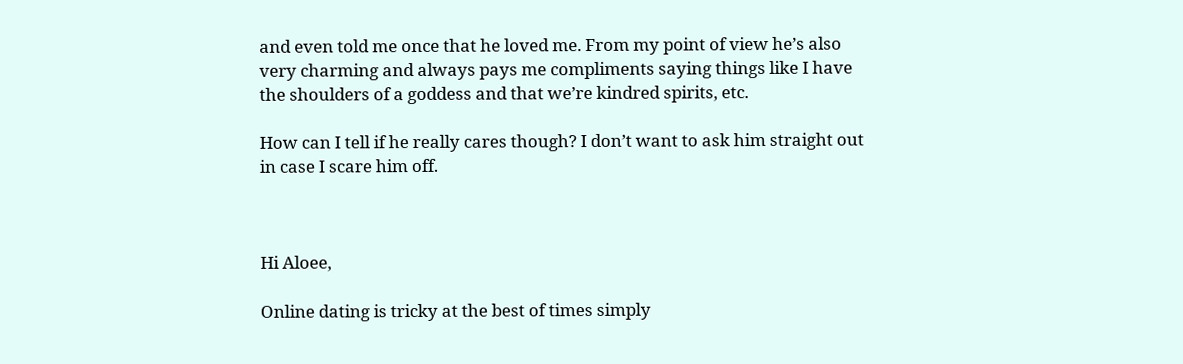and even told me once that he loved me. From my point of view he’s also very charming and always pays me compliments saying things like I have the shoulders of a goddess and that we’re kindred spirits, etc.

How can I tell if he really cares though? I don’t want to ask him straight out in case I scare him off.



Hi Aloee,

Online dating is tricky at the best of times simply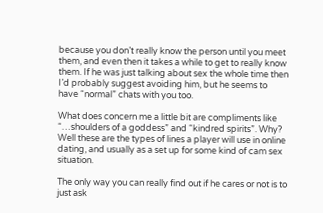because you don’t really know the person until you meet them, and even then it takes a while to get to really know them. If he was just talking about sex the whole time then I’d probably suggest avoiding him, but he seems to have “normal” chats with you too.

What does concern me a little bit are compliments like “…shoulders of a goddess” and “kindred spirits”. Why? Well these are the types of lines a player will use in online dating, and usually as a set up for some kind of cam sex situation.

The only way you can really find out if he cares or not is to just ask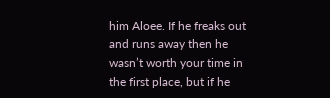him Aloee. If he freaks out and runs away then he wasn’t worth your time in the first place, but if he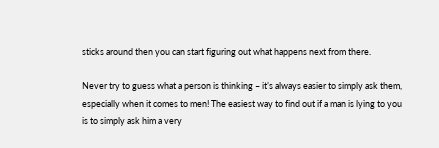sticks around then you can start figuring out what happens next from there.

Never try to guess what a person is thinking – it’s always easier to simply ask them, especially when it comes to men! The easiest way to find out if a man is lying to you is to simply ask him a very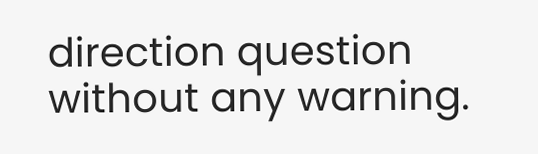direction question without any warning.